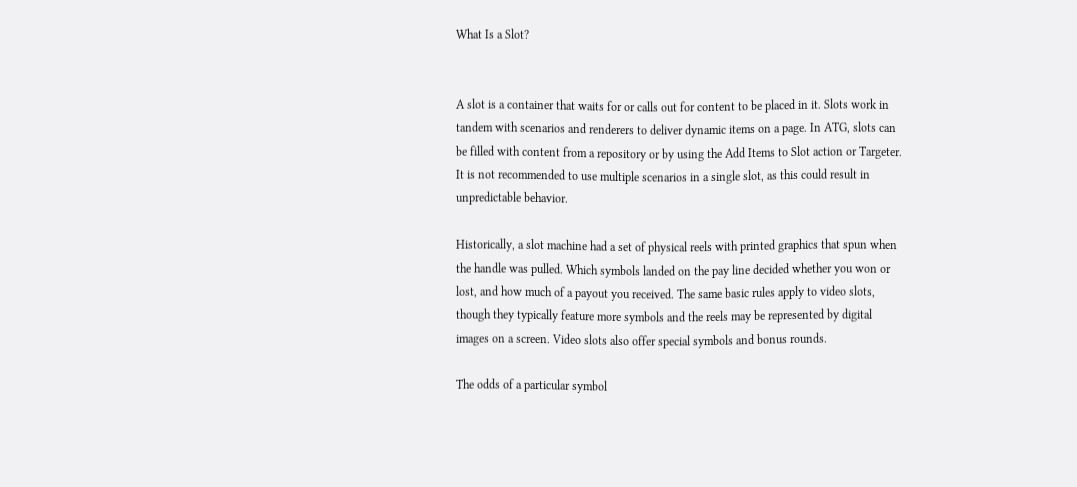What Is a Slot?


A slot is a container that waits for or calls out for content to be placed in it. Slots work in tandem with scenarios and renderers to deliver dynamic items on a page. In ATG, slots can be filled with content from a repository or by using the Add Items to Slot action or Targeter. It is not recommended to use multiple scenarios in a single slot, as this could result in unpredictable behavior.

Historically, a slot machine had a set of physical reels with printed graphics that spun when the handle was pulled. Which symbols landed on the pay line decided whether you won or lost, and how much of a payout you received. The same basic rules apply to video slots, though they typically feature more symbols and the reels may be represented by digital images on a screen. Video slots also offer special symbols and bonus rounds.

The odds of a particular symbol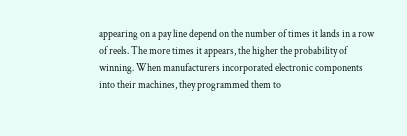appearing on a pay line depend on the number of times it lands in a row of reels. The more times it appears, the higher the probability of winning. When manufacturers incorporated electronic components into their machines, they programmed them to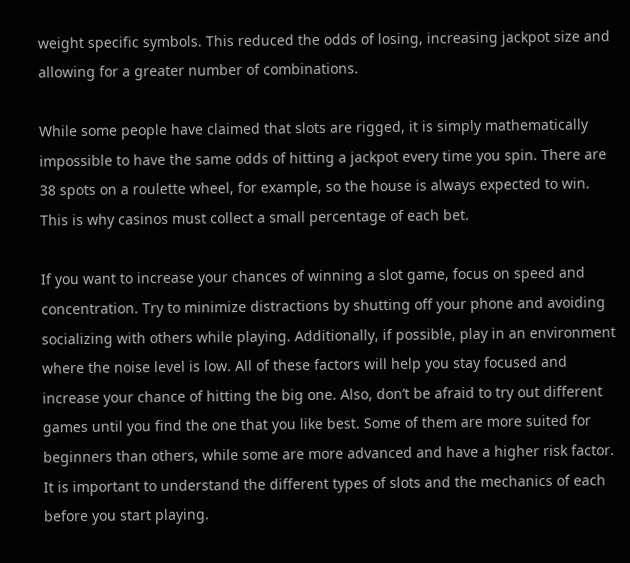weight specific symbols. This reduced the odds of losing, increasing jackpot size and allowing for a greater number of combinations.

While some people have claimed that slots are rigged, it is simply mathematically impossible to have the same odds of hitting a jackpot every time you spin. There are 38 spots on a roulette wheel, for example, so the house is always expected to win. This is why casinos must collect a small percentage of each bet.

If you want to increase your chances of winning a slot game, focus on speed and concentration. Try to minimize distractions by shutting off your phone and avoiding socializing with others while playing. Additionally, if possible, play in an environment where the noise level is low. All of these factors will help you stay focused and increase your chance of hitting the big one. Also, don’t be afraid to try out different games until you find the one that you like best. Some of them are more suited for beginners than others, while some are more advanced and have a higher risk factor. It is important to understand the different types of slots and the mechanics of each before you start playing.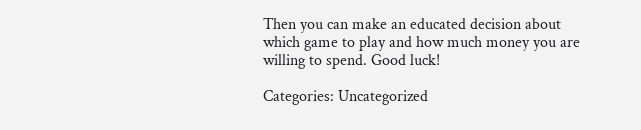Then you can make an educated decision about which game to play and how much money you are willing to spend. Good luck!

Categories: Uncategorized